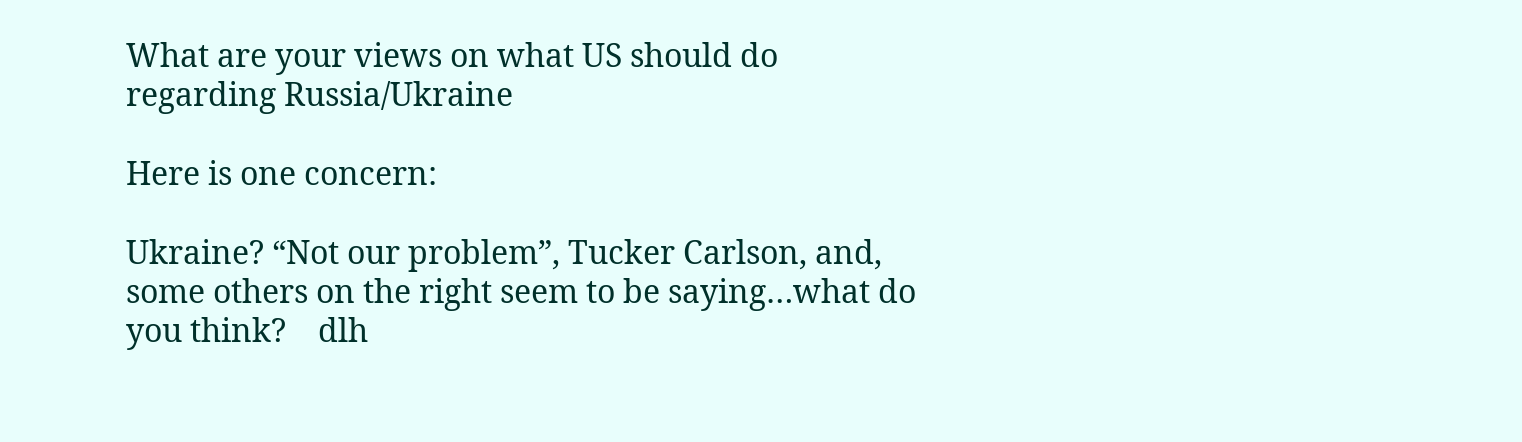What are your views on what US should do regarding Russia/Ukraine

Here is one concern:

Ukraine? “Not our problem”, Tucker Carlson, and, some others on the right seem to be saying…what do you think?    dlh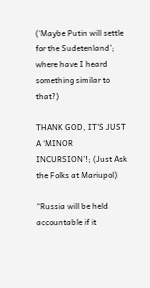(‘Maybe Putin will settle for the Sudetenland’; where have I heard something similar to that?)

THANK GOD, IT’S JUST A ‘MINOR INCURSION’!; (Just Ask the Folks at Mariupol)

“Russia will be held accountable if it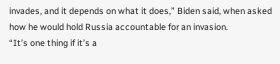invades, and it depends on what it does,” Biden said, when asked how he would hold Russia accountable for an invasion.
“It’s one thing if it’s a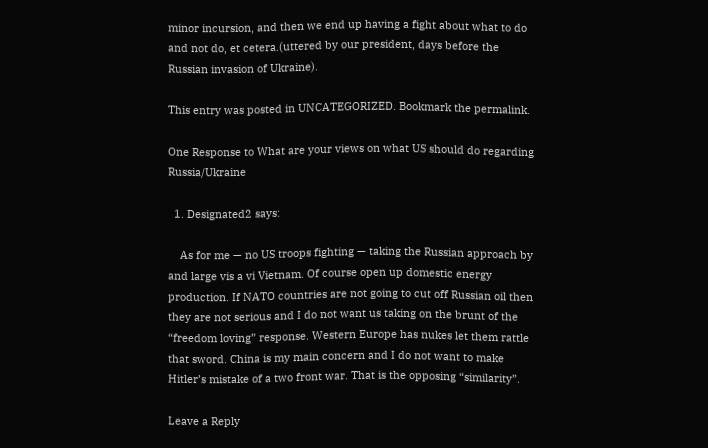minor incursion, and then we end up having a fight about what to do and not do, et cetera.(uttered by our president, days before the Russian invasion of Ukraine).

This entry was posted in UNCATEGORIZED. Bookmark the permalink.

One Response to What are your views on what US should do regarding Russia/Ukraine

  1. Designated2 says:

    As for me — no US troops fighting — taking the Russian approach by and large vis a vi Vietnam. Of course open up domestic energy production. If NATO countries are not going to cut off Russian oil then they are not serious and I do not want us taking on the brunt of the “freedom loving” response. Western Europe has nukes let them rattle that sword. China is my main concern and I do not want to make Hitler’s mistake of a two front war. That is the opposing “similarity”.

Leave a Reply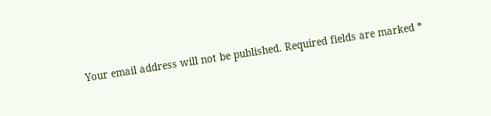Your email address will not be published. Required fields are marked *